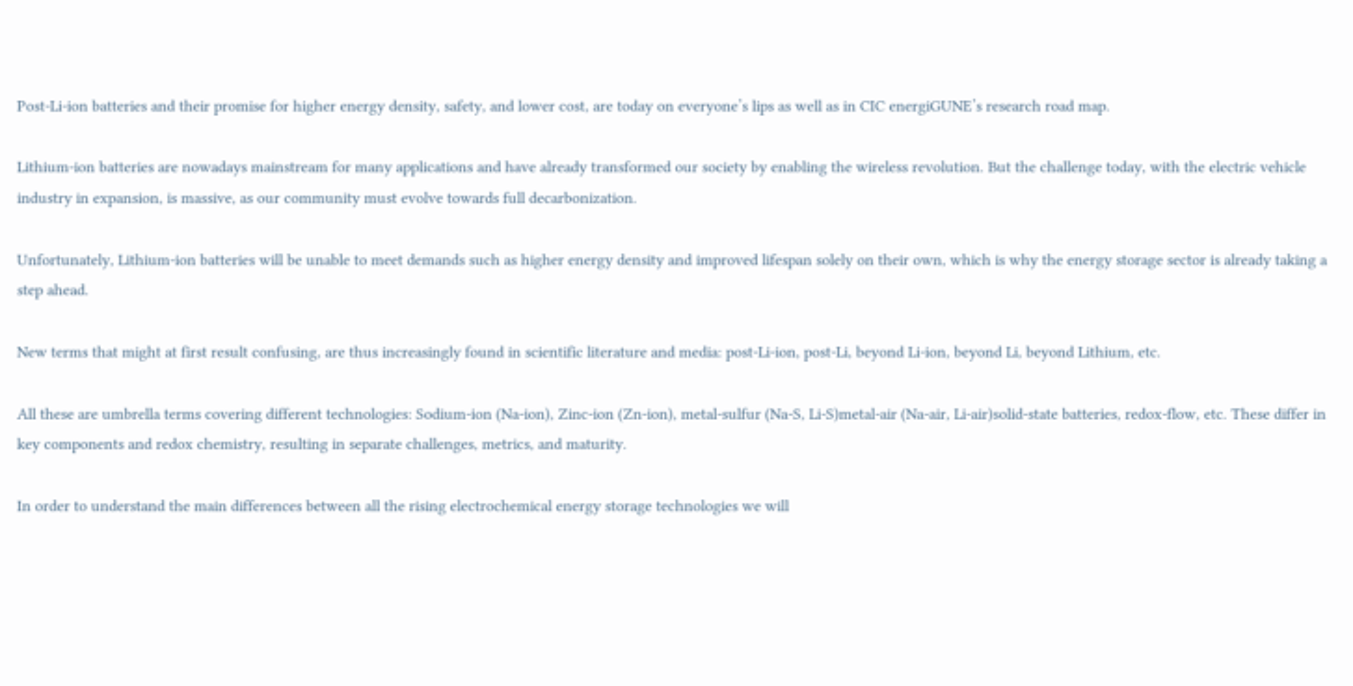Post-Li-ion batteries and their promise for higher energy density, safety, and lower cost, are today on everyone’s lips as well as in CIC energiGUNE’s research road map.

Lithium-ion batteries are nowadays mainstream for many applications and have already transformed our society by enabling the wireless revolution. But the challenge today, with the electric vehicle industry in expansion, is massive, as our community must evolve towards full decarbonization.

Unfortunately, Lithium-ion batteries will be unable to meet demands such as higher energy density and improved lifespan solely on their own, which is why the energy storage sector is already taking a step ahead.

New terms that might at first result confusing, are thus increasingly found in scientific literature and media: post-Li-ion, post-Li, beyond Li-ion, beyond Li, beyond Lithium, etc.

All these are umbrella terms covering different technologies: Sodium-ion (Na-ion), Zinc-ion (Zn-ion), metal-sulfur (Na-S, Li-S)metal-air (Na-air, Li-air)solid-state batteries, redox-flow, etc. These differ in key components and redox chemistry, resulting in separate challenges, metrics, and maturity.

In order to understand the main differences between all the rising electrochemical energy storage technologies we will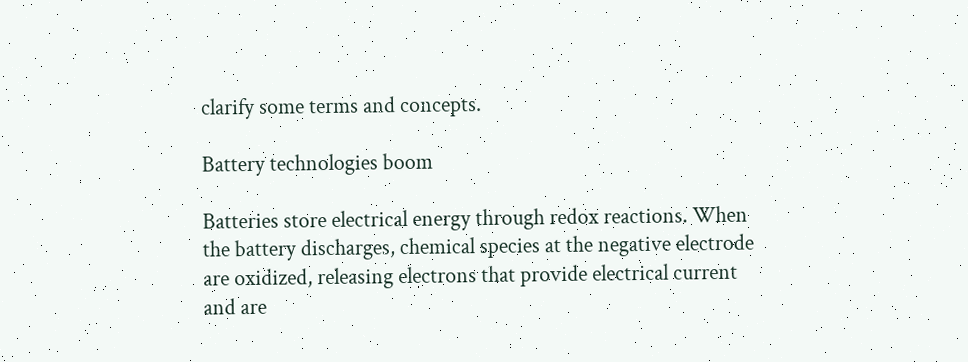clarify some terms and concepts.

Battery technologies boom

Batteries store electrical energy through redox reactions. When the battery discharges, chemical species at the negative electrode are oxidized, releasing electrons that provide electrical current and are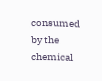consumed by the chemical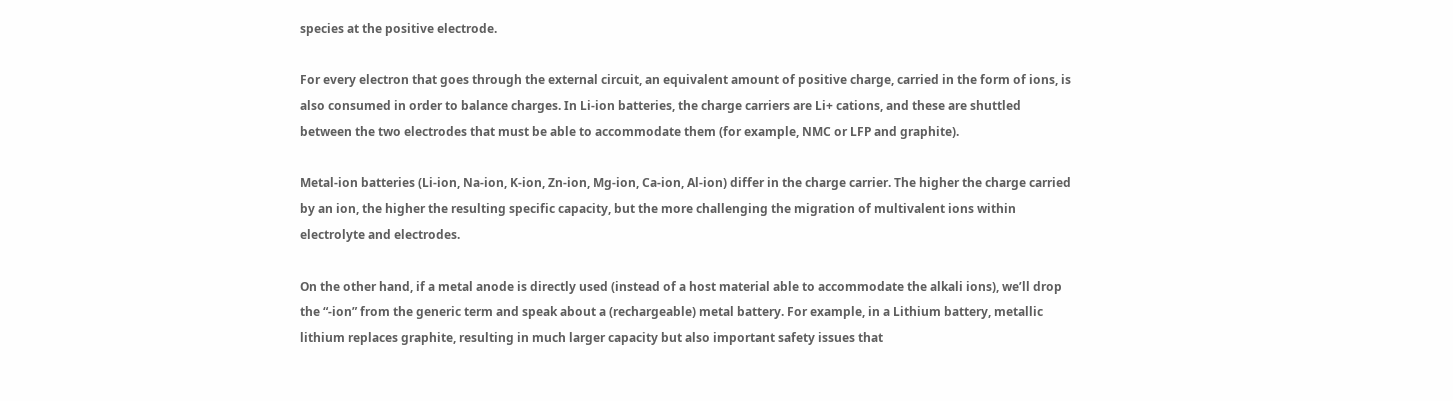species at the positive electrode.

For every electron that goes through the external circuit, an equivalent amount of positive charge, carried in the form of ions, is also consumed in order to balance charges. In Li-ion batteries, the charge carriers are Li+ cations, and these are shuttled between the two electrodes that must be able to accommodate them (for example, NMC or LFP and graphite).

Metal-ion batteries (Li-ion, Na-ion, K-ion, Zn-ion, Mg-ion, Ca-ion, Al-ion) differ in the charge carrier. The higher the charge carried by an ion, the higher the resulting specific capacity, but the more challenging the migration of multivalent ions within electrolyte and electrodes.

On the other hand, if a metal anode is directly used (instead of a host material able to accommodate the alkali ions), we’ll drop the “-ion” from the generic term and speak about a (rechargeable) metal battery. For example, in a Lithium battery, metallic lithium replaces graphite, resulting in much larger capacity but also important safety issues that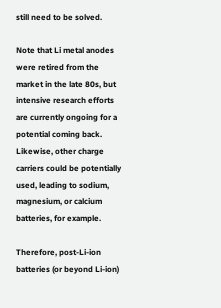still need to be solved.

Note that Li metal anodes were retired from the market in the late 80s, but intensive research efforts are currently ongoing for a potential coming back. Likewise, other charge carriers could be potentially used, leading to sodium, magnesium, or calcium batteries, for example.

Therefore, post-Li-ion batteries (or beyond Li-ion)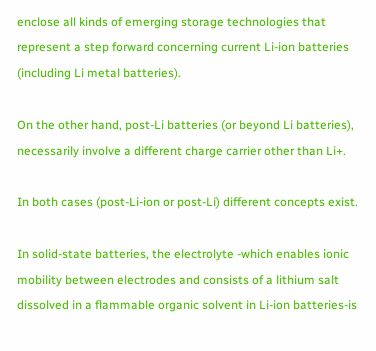enclose all kinds of emerging storage technologies that represent a step forward concerning current Li-ion batteries (including Li metal batteries).

On the other hand, post-Li batteries (or beyond Li batteries), necessarily involve a different charge carrier other than Li+.

In both cases (post-Li-ion or post-Li) different concepts exist.

In solid-state batteries, the electrolyte -which enables ionic mobility between electrodes and consists of a lithium salt dissolved in a flammable organic solvent in Li-ion batteries-is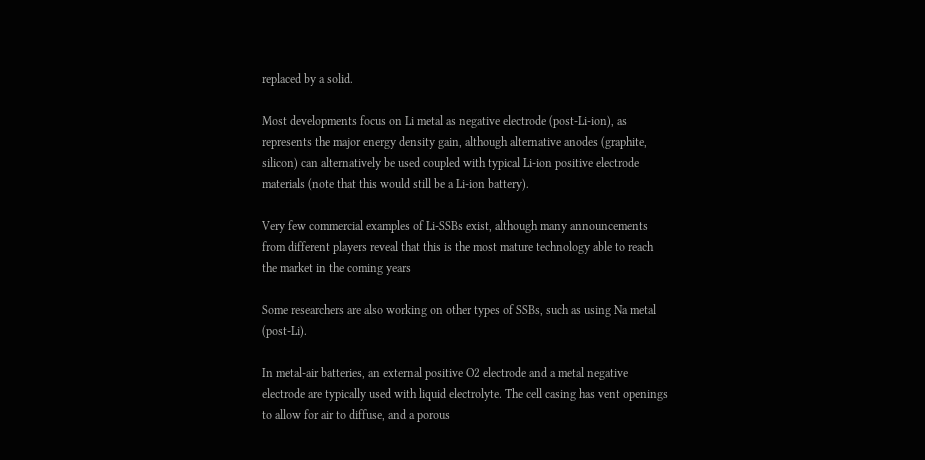replaced by a solid.

Most developments focus on Li metal as negative electrode (post-Li-ion), as represents the major energy density gain, although alternative anodes (graphite, silicon) can alternatively be used coupled with typical Li-ion positive electrode materials (note that this would still be a Li-ion battery).

Very few commercial examples of Li-SSBs exist, although many announcements from different players reveal that this is the most mature technology able to reach the market in the coming years

Some researchers are also working on other types of SSBs, such as using Na metal (post-Li).

In metal-air batteries, an external positive O2 electrode and a metal negative electrode are typically used with liquid electrolyte. The cell casing has vent openings to allow for air to diffuse, and a porous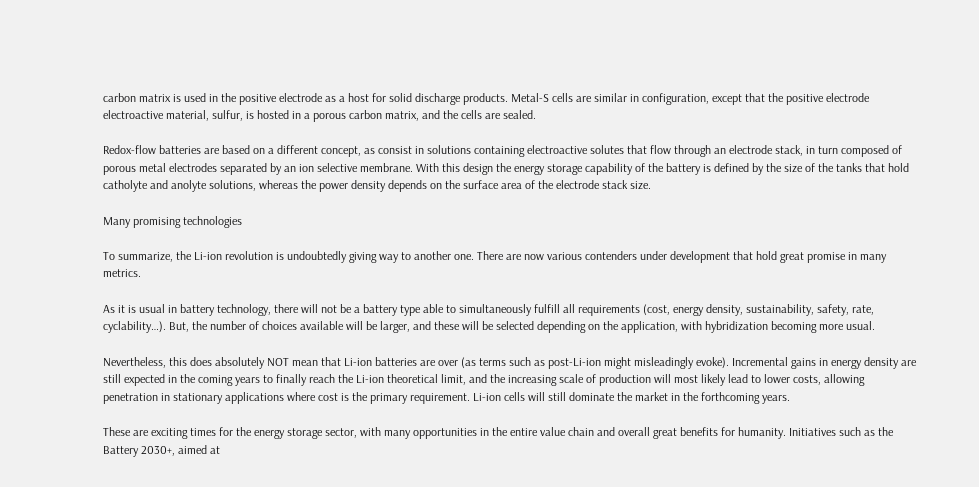carbon matrix is used in the positive electrode as a host for solid discharge products. Metal-S cells are similar in configuration, except that the positive electrode electroactive material, sulfur, is hosted in a porous carbon matrix, and the cells are sealed.

Redox-flow batteries are based on a different concept, as consist in solutions containing electroactive solutes that flow through an electrode stack, in turn composed of porous metal electrodes separated by an ion selective membrane. With this design the energy storage capability of the battery is defined by the size of the tanks that hold catholyte and anolyte solutions, whereas the power density depends on the surface area of the electrode stack size.

Many promising technologies

To summarize, the Li-ion revolution is undoubtedly giving way to another one. There are now various contenders under development that hold great promise in many metrics.

As it is usual in battery technology, there will not be a battery type able to simultaneously fulfill all requirements (cost, energy density, sustainability, safety, rate, cyclability…). But, the number of choices available will be larger, and these will be selected depending on the application, with hybridization becoming more usual.

Nevertheless, this does absolutely NOT mean that Li-ion batteries are over (as terms such as post-Li-ion might misleadingly evoke). Incremental gains in energy density are still expected in the coming years to finally reach the Li-ion theoretical limit, and the increasing scale of production will most likely lead to lower costs, allowing penetration in stationary applications where cost is the primary requirement. Li-ion cells will still dominate the market in the forthcoming years.

These are exciting times for the energy storage sector, with many opportunities in the entire value chain and overall great benefits for humanity. Initiatives such as the Battery 2030+, aimed at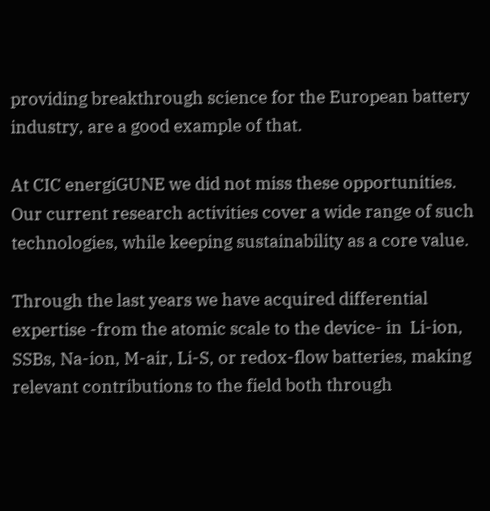providing breakthrough science for the European battery industry, are a good example of that.

At CIC energiGUNE we did not miss these opportunities. Our current research activities cover a wide range of such technologies, while keeping sustainability as a core value.

Through the last years we have acquired differential expertise -from the atomic scale to the device- in  Li-ion, SSBs, Na-ion, M-air, Li-S, or redox-flow batteries, making relevant contributions to the field both through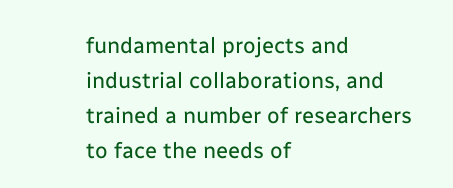fundamental projects and industrial collaborations, and trained a number of researchers to face the needs of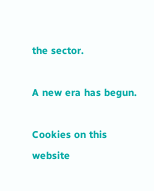the sector.

A new era has begun.

Cookies on this website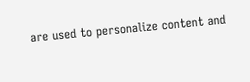are used to personalize content and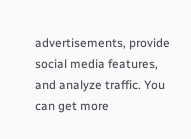advertisements, provide social media features, and analyze traffic. You can get more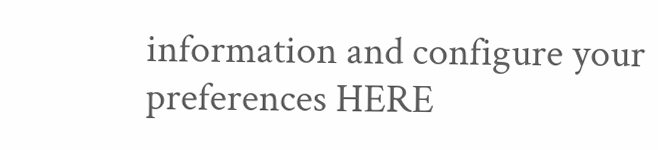information and configure your preferences HERE